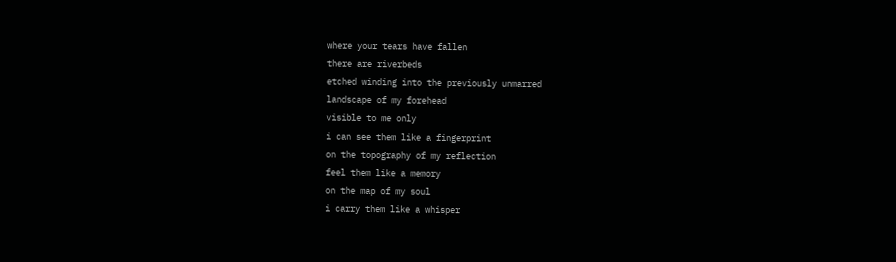where your tears have fallen
there are riverbeds
etched winding into the previously unmarred
landscape of my forehead
visible to me only
i can see them like a fingerprint
on the topography of my reflection
feel them like a memory
on the map of my soul
i carry them like a whisper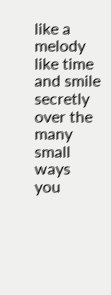like a melody
like time
and smile secretly over the many small ways
you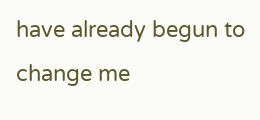have already begun to change me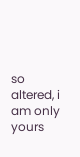so altered, i am only yours